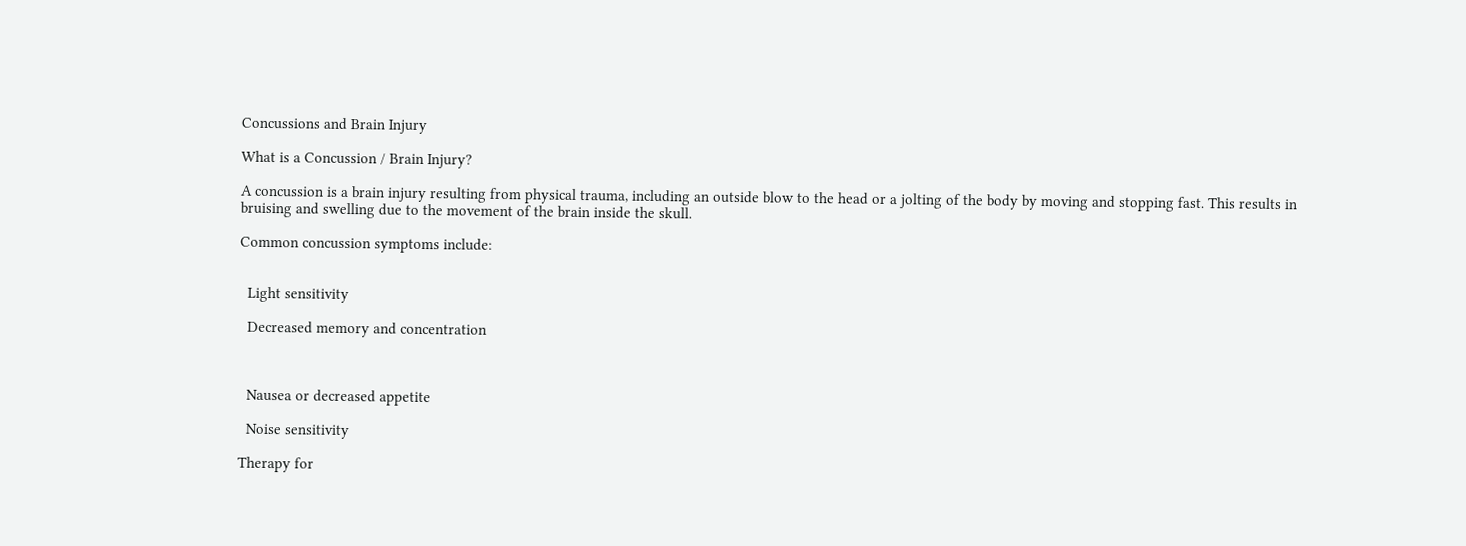Concussions and Brain Injury

What is a Concussion / Brain Injury?

A concussion is a brain injury resulting from physical trauma, including an outside blow to the head or a jolting of the body by moving and stopping fast. This results in bruising and swelling due to the movement of the brain inside the skull.

Common concussion symptoms include:


  Light sensitivity

  Decreased memory and concentration



  Nausea or decreased appetite

  Noise sensitivity

Therapy for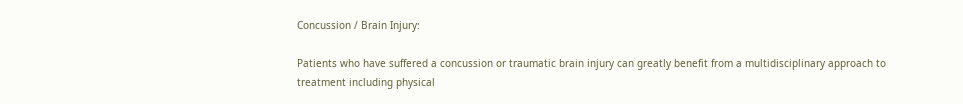Concussion / Brain Injury:

Patients who have suffered a concussion or traumatic brain injury can greatly benefit from a multidisciplinary approach to treatment including physical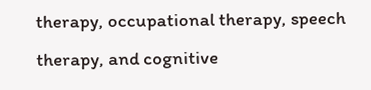therapy, occupational therapy, speech therapy, and cognitive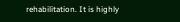rehabilitation. It is highly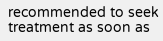recommended to seek treatment as soon as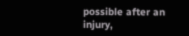possible after an injury,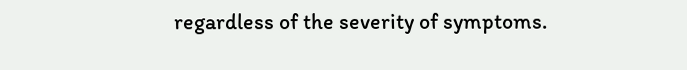regardless of the severity of symptoms.